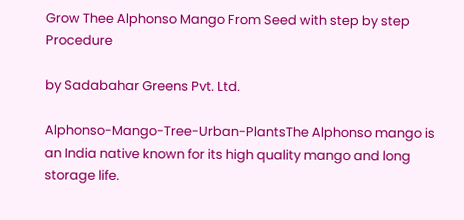Grow Thee Alphonso Mango From Seed with step by step Procedure

by Sadabahar Greens Pvt. Ltd.

Alphonso-Mango-Tree-Urban-PlantsThe Alphonso mango is an India native known for its high quality mango and long storage life.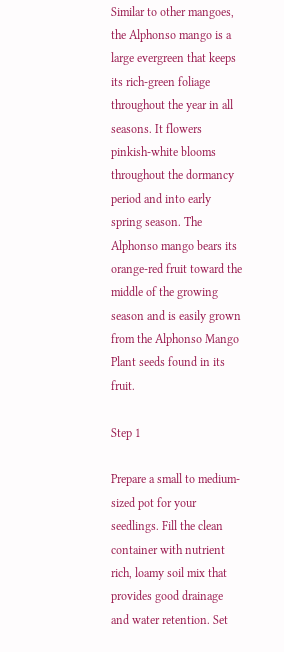Similar to other mangoes, the Alphonso mango is a large evergreen that keeps its rich-green foliage throughout the year in all seasons. It flowers pinkish-white blooms throughout the dormancy period and into early spring season. The Alphonso mango bears its orange-red fruit toward the middle of the growing season and is easily grown from the Alphonso Mango Plant seeds found in its fruit.

Step 1

Prepare a small to medium-sized pot for your seedlings. Fill the clean container with nutrient rich, loamy soil mix that provides good drainage and water retention. Set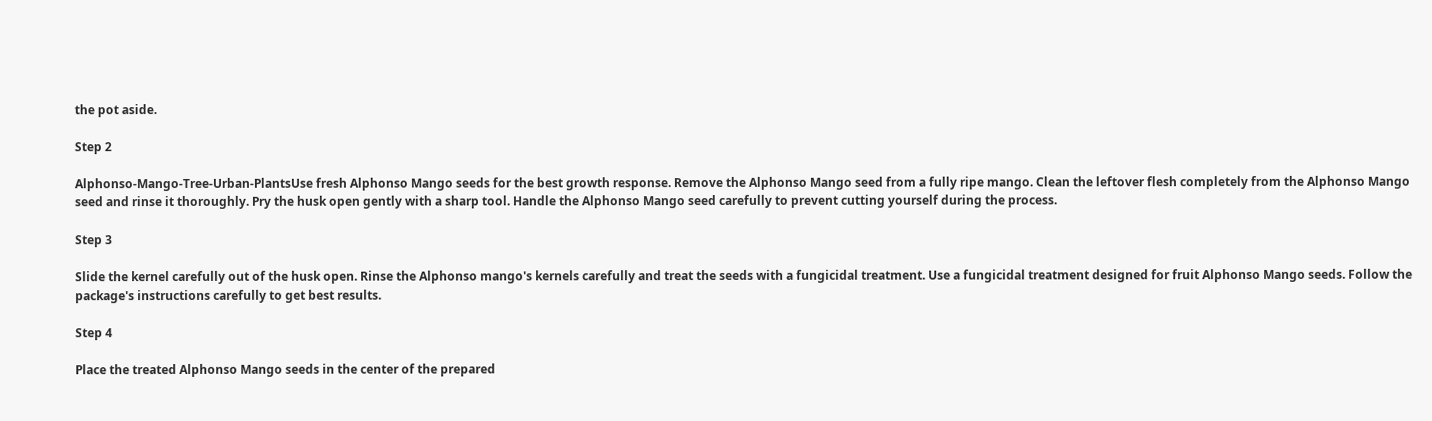the pot aside.

Step 2

Alphonso-Mango-Tree-Urban-PlantsUse fresh Alphonso Mango seeds for the best growth response. Remove the Alphonso Mango seed from a fully ripe mango. Clean the leftover flesh completely from the Alphonso Mango seed and rinse it thoroughly. Pry the husk open gently with a sharp tool. Handle the Alphonso Mango seed carefully to prevent cutting yourself during the process.

Step 3

Slide the kernel carefully out of the husk open. Rinse the Alphonso mango's kernels carefully and treat the seeds with a fungicidal treatment. Use a fungicidal treatment designed for fruit Alphonso Mango seeds. Follow the package's instructions carefully to get best results.

Step 4

Place the treated Alphonso Mango seeds in the center of the prepared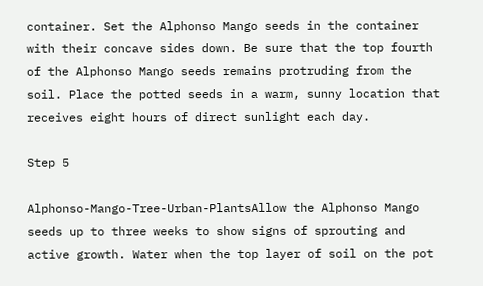container. Set the Alphonso Mango seeds in the container with their concave sides down. Be sure that the top fourth of the Alphonso Mango seeds remains protruding from the soil. Place the potted seeds in a warm, sunny location that receives eight hours of direct sunlight each day.

Step 5

Alphonso-Mango-Tree-Urban-PlantsAllow the Alphonso Mango seeds up to three weeks to show signs of sprouting and active growth. Water when the top layer of soil on the pot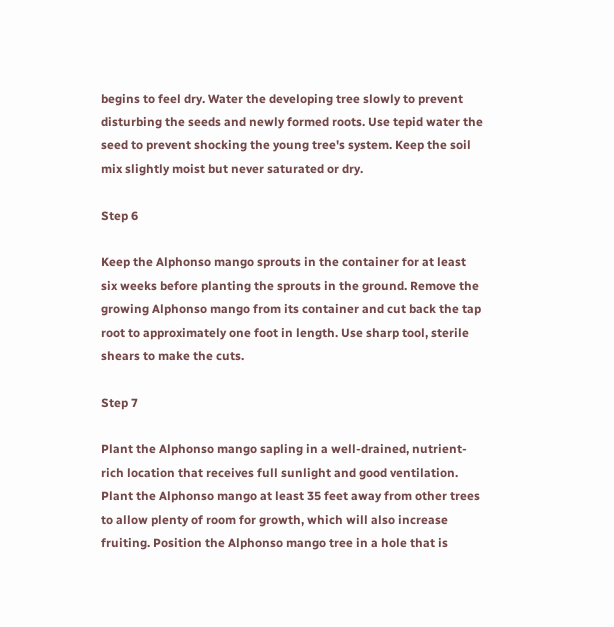begins to feel dry. Water the developing tree slowly to prevent disturbing the seeds and newly formed roots. Use tepid water the seed to prevent shocking the young tree's system. Keep the soil mix slightly moist but never saturated or dry.

Step 6

Keep the Alphonso mango sprouts in the container for at least six weeks before planting the sprouts in the ground. Remove the growing Alphonso mango from its container and cut back the tap root to approximately one foot in length. Use sharp tool, sterile shears to make the cuts.

Step 7

Plant the Alphonso mango sapling in a well-drained, nutrient-rich location that receives full sunlight and good ventilation. Plant the Alphonso mango at least 35 feet away from other trees to allow plenty of room for growth, which will also increase fruiting. Position the Alphonso mango tree in a hole that is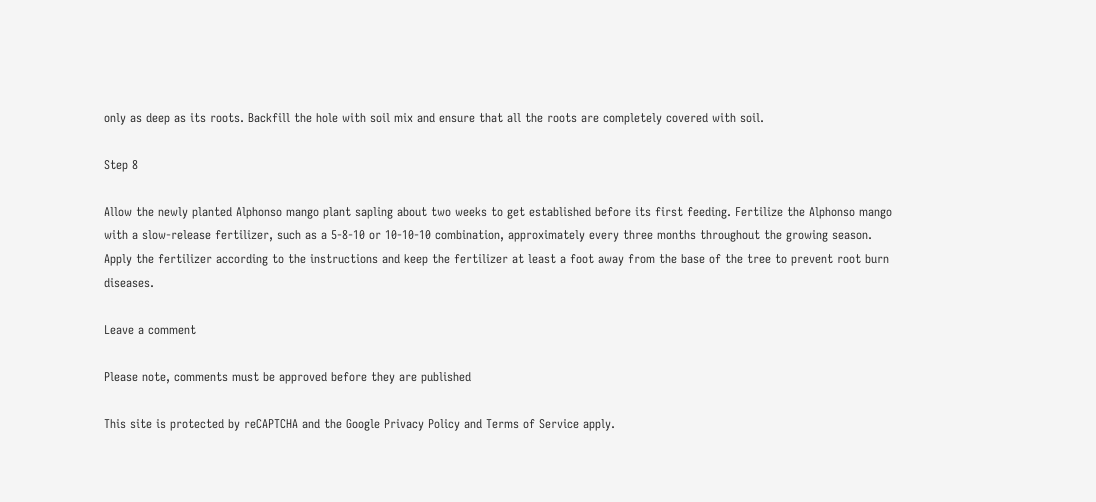only as deep as its roots. Backfill the hole with soil mix and ensure that all the roots are completely covered with soil.

Step 8

Allow the newly planted Alphonso mango plant sapling about two weeks to get established before its first feeding. Fertilize the Alphonso mango with a slow-release fertilizer, such as a 5-8-10 or 10-10-10 combination, approximately every three months throughout the growing season. Apply the fertilizer according to the instructions and keep the fertilizer at least a foot away from the base of the tree to prevent root burn diseases.

Leave a comment

Please note, comments must be approved before they are published

This site is protected by reCAPTCHA and the Google Privacy Policy and Terms of Service apply.